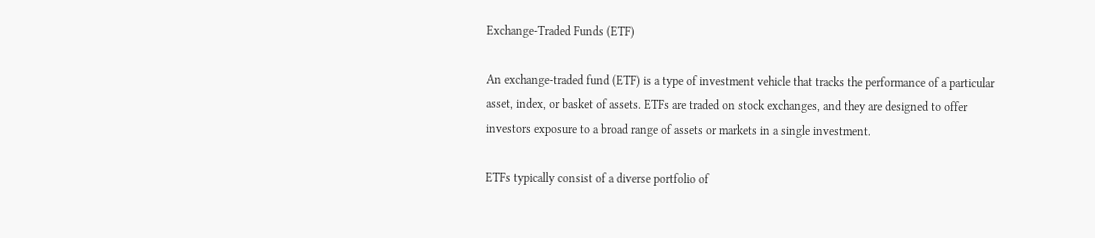Exchange-Traded Funds (ETF)

An exchange-traded fund (ETF) is a type of investment vehicle that tracks the performance of a particular asset, index, or basket of assets. ETFs are traded on stock exchanges, and they are designed to offer investors exposure to a broad range of assets or markets in a single investment.

ETFs typically consist of a diverse portfolio of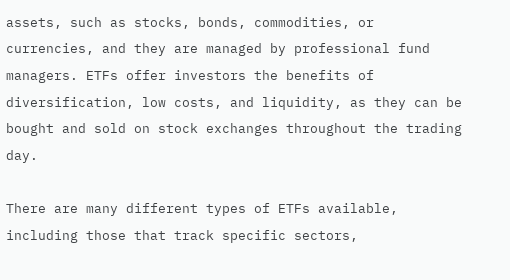assets, such as stocks, bonds, commodities, or currencies, and they are managed by professional fund managers. ETFs offer investors the benefits of diversification, low costs, and liquidity, as they can be bought and sold on stock exchanges throughout the trading day.

There are many different types of ETFs available, including those that track specific sectors,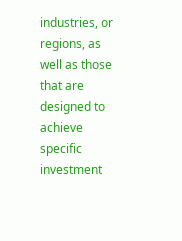industries, or regions, as well as those that are designed to achieve specific investment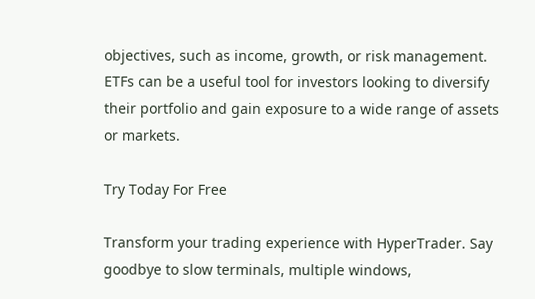objectives, such as income, growth, or risk management. ETFs can be a useful tool for investors looking to diversify their portfolio and gain exposure to a wide range of assets or markets.

Try Today For Free

Transform your trading experience with HyperTrader. Say goodbye to slow terminals, multiple windows,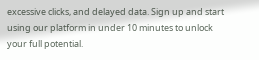excessive clicks, and delayed data. Sign up and start using our platform in under 10 minutes to unlock your full potential.